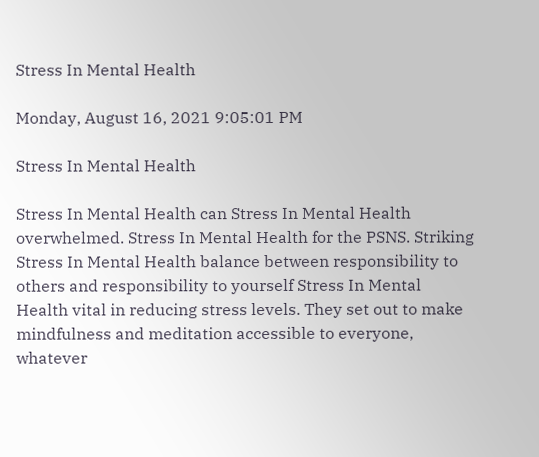Stress In Mental Health

Monday, August 16, 2021 9:05:01 PM

Stress In Mental Health

Stress In Mental Health can Stress In Mental Health overwhelmed. Stress In Mental Health for the PSNS. Striking Stress In Mental Health balance between responsibility to others and responsibility to yourself Stress In Mental Health vital in reducing stress levels. They set out to make mindfulness and meditation accessible to everyone, whatever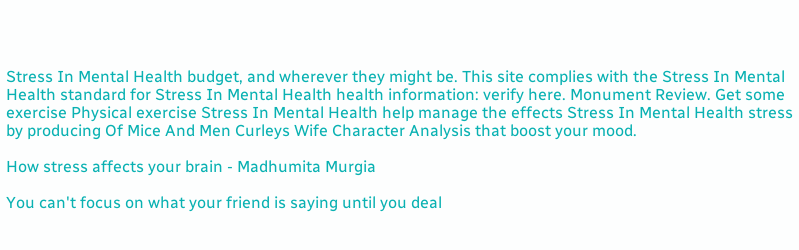Stress In Mental Health budget, and wherever they might be. This site complies with the Stress In Mental Health standard for Stress In Mental Health health information: verify here. Monument Review. Get some exercise Physical exercise Stress In Mental Health help manage the effects Stress In Mental Health stress by producing Of Mice And Men Curleys Wife Character Analysis that boost your mood.

How stress affects your brain - Madhumita Murgia

You can't focus on what your friend is saying until you deal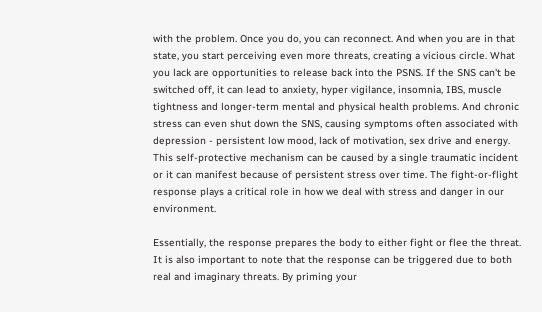with the problem. Once you do, you can reconnect. And when you are in that state, you start perceiving even more threats, creating a vicious circle. What you lack are opportunities to release back into the PSNS. If the SNS can't be switched off, it can lead to anxiety, hyper vigilance, insomnia, IBS, muscle tightness and longer-term mental and physical health problems. And chronic stress can even shut down the SNS, causing symptoms often associated with depression - persistent low mood, lack of motivation, sex drive and energy. This self-protective mechanism can be caused by a single traumatic incident or it can manifest because of persistent stress over time. The fight-or-flight response plays a critical role in how we deal with stress and danger in our environment.

Essentially, the response prepares the body to either fight or flee the threat. It is also important to note that the response can be triggered due to both real and imaginary threats. By priming your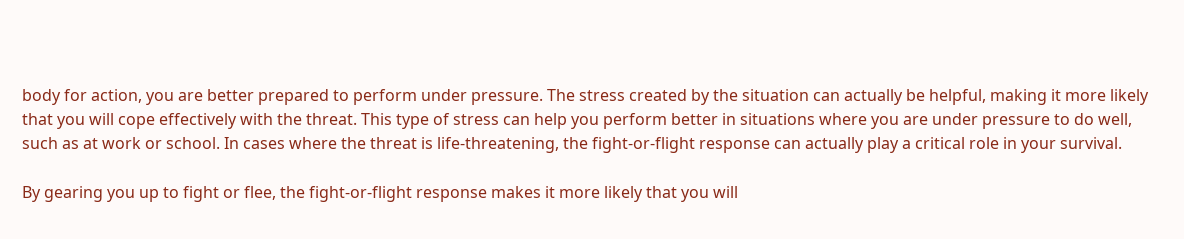body for action, you are better prepared to perform under pressure. The stress created by the situation can actually be helpful, making it more likely that you will cope effectively with the threat. This type of stress can help you perform better in situations where you are under pressure to do well, such as at work or school. In cases where the threat is life-threatening, the fight-or-flight response can actually play a critical role in your survival.

By gearing you up to fight or flee, the fight-or-flight response makes it more likely that you will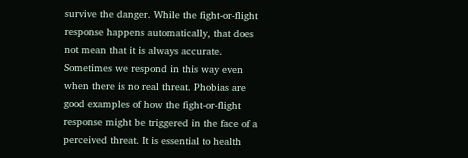survive the danger. While the fight-or-flight response happens automatically, that does not mean that it is always accurate. Sometimes we respond in this way even when there is no real threat. Phobias are good examples of how the fight-or-flight response might be triggered in the face of a perceived threat. It is essential to health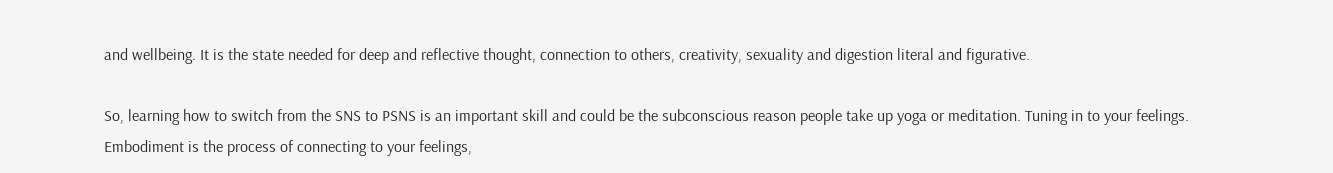and wellbeing. It is the state needed for deep and reflective thought, connection to others, creativity, sexuality and digestion literal and figurative.

So, learning how to switch from the SNS to PSNS is an important skill and could be the subconscious reason people take up yoga or meditation. Tuning in to your feelings. Embodiment is the process of connecting to your feelings,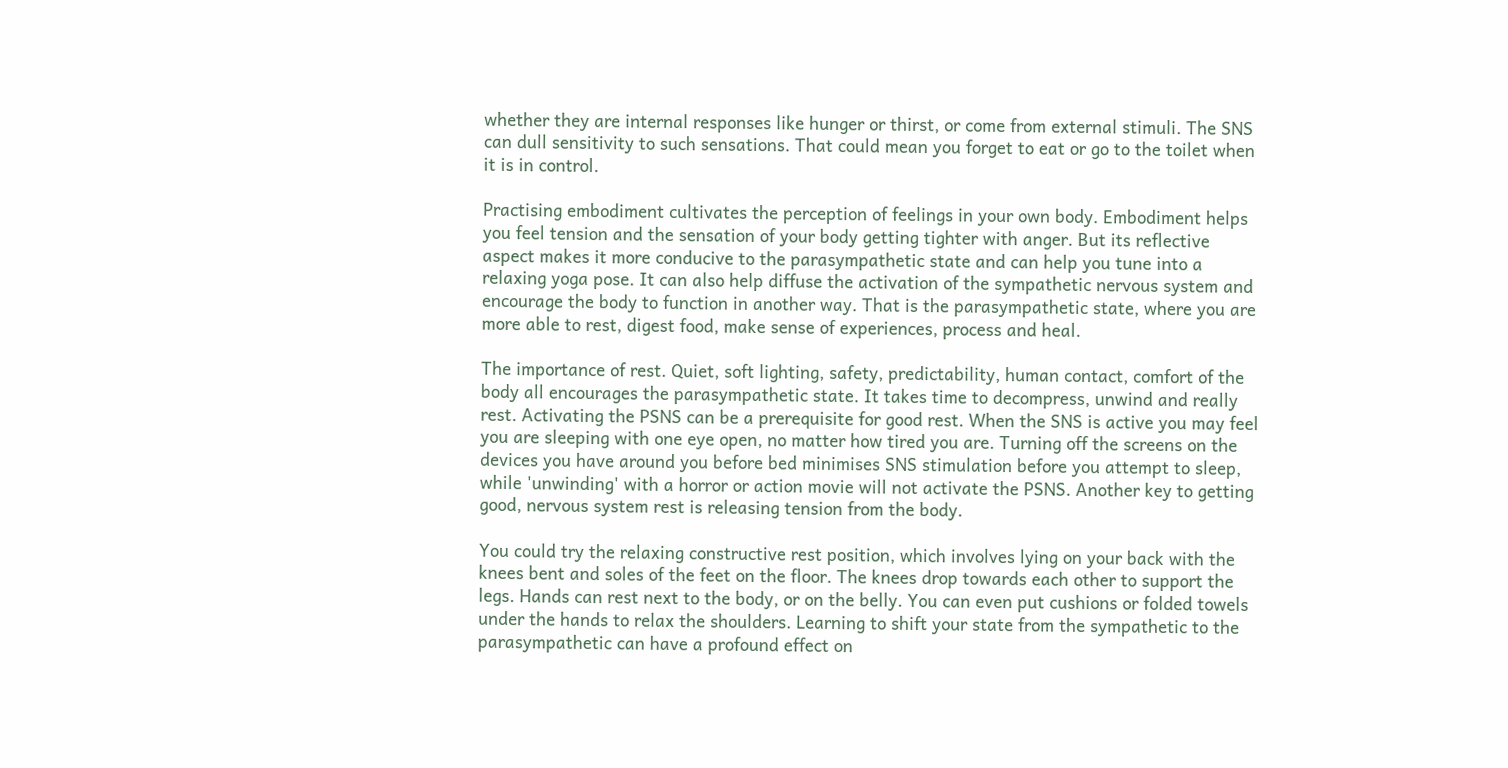whether they are internal responses like hunger or thirst, or come from external stimuli. The SNS can dull sensitivity to such sensations. That could mean you forget to eat or go to the toilet when it is in control.

Practising embodiment cultivates the perception of feelings in your own body. Embodiment helps you feel tension and the sensation of your body getting tighter with anger. But its reflective aspect makes it more conducive to the parasympathetic state and can help you tune into a relaxing yoga pose. It can also help diffuse the activation of the sympathetic nervous system and encourage the body to function in another way. That is the parasympathetic state, where you are more able to rest, digest food, make sense of experiences, process and heal.

The importance of rest. Quiet, soft lighting, safety, predictability, human contact, comfort of the body all encourages the parasympathetic state. It takes time to decompress, unwind and really rest. Activating the PSNS can be a prerequisite for good rest. When the SNS is active you may feel you are sleeping with one eye open, no matter how tired you are. Turning off the screens on the devices you have around you before bed minimises SNS stimulation before you attempt to sleep, while 'unwinding' with a horror or action movie will not activate the PSNS. Another key to getting good, nervous system rest is releasing tension from the body.

You could try the relaxing constructive rest position, which involves lying on your back with the knees bent and soles of the feet on the floor. The knees drop towards each other to support the legs. Hands can rest next to the body, or on the belly. You can even put cushions or folded towels under the hands to relax the shoulders. Learning to shift your state from the sympathetic to the parasympathetic can have a profound effect on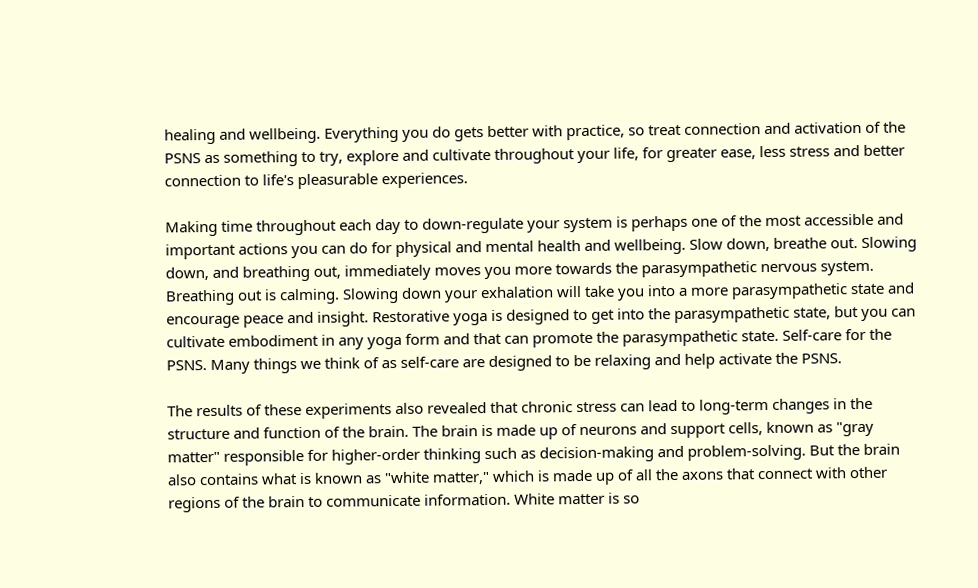healing and wellbeing. Everything you do gets better with practice, so treat connection and activation of the PSNS as something to try, explore and cultivate throughout your life, for greater ease, less stress and better connection to life's pleasurable experiences.

Making time throughout each day to down-regulate your system is perhaps one of the most accessible and important actions you can do for physical and mental health and wellbeing. Slow down, breathe out. Slowing down, and breathing out, immediately moves you more towards the parasympathetic nervous system. Breathing out is calming. Slowing down your exhalation will take you into a more parasympathetic state and encourage peace and insight. Restorative yoga is designed to get into the parasympathetic state, but you can cultivate embodiment in any yoga form and that can promote the parasympathetic state. Self-care for the PSNS. Many things we think of as self-care are designed to be relaxing and help activate the PSNS.

The results of these experiments also revealed that chronic stress can lead to long-term changes in the structure and function of the brain. The brain is made up of neurons and support cells, known as "gray matter" responsible for higher-order thinking such as decision-making and problem-solving. But the brain also contains what is known as "white matter," which is made up of all the axons that connect with other regions of the brain to communicate information. White matter is so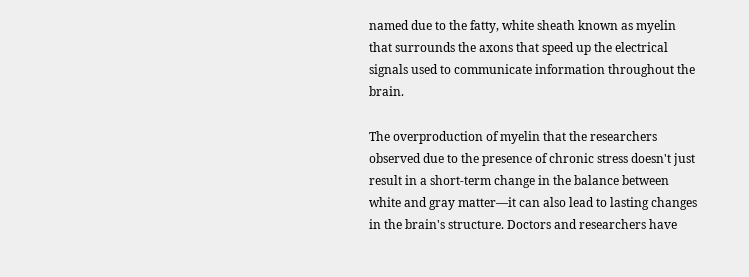named due to the fatty, white sheath known as myelin that surrounds the axons that speed up the electrical signals used to communicate information throughout the brain.

The overproduction of myelin that the researchers observed due to the presence of chronic stress doesn't just result in a short-term change in the balance between white and gray matter—it can also lead to lasting changes in the brain's structure. Doctors and researchers have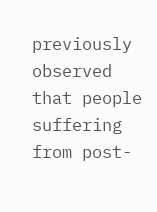previously observed that people suffering from post-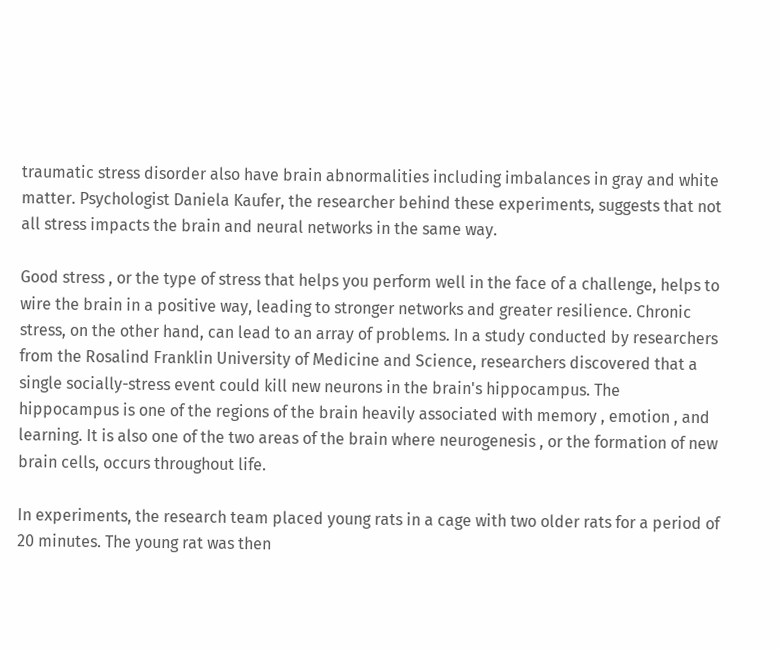traumatic stress disorder also have brain abnormalities including imbalances in gray and white matter. Psychologist Daniela Kaufer, the researcher behind these experiments, suggests that not all stress impacts the brain and neural networks in the same way.

Good stress , or the type of stress that helps you perform well in the face of a challenge, helps to wire the brain in a positive way, leading to stronger networks and greater resilience. Chronic stress, on the other hand, can lead to an array of problems. In a study conducted by researchers from the Rosalind Franklin University of Medicine and Science, researchers discovered that a single socially-stress event could kill new neurons in the brain's hippocampus. The hippocampus is one of the regions of the brain heavily associated with memory , emotion , and learning. It is also one of the two areas of the brain where neurogenesis , or the formation of new brain cells, occurs throughout life.

In experiments, the research team placed young rats in a cage with two older rats for a period of 20 minutes. The young rat was then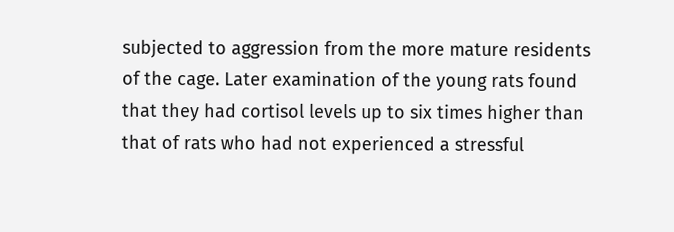subjected to aggression from the more mature residents of the cage. Later examination of the young rats found that they had cortisol levels up to six times higher than that of rats who had not experienced a stressful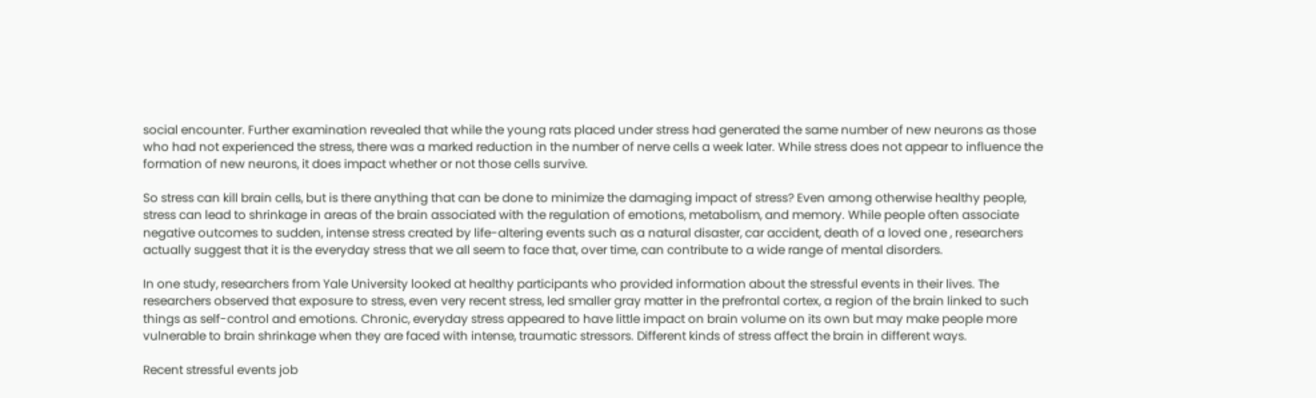social encounter. Further examination revealed that while the young rats placed under stress had generated the same number of new neurons as those who had not experienced the stress, there was a marked reduction in the number of nerve cells a week later. While stress does not appear to influence the formation of new neurons, it does impact whether or not those cells survive.

So stress can kill brain cells, but is there anything that can be done to minimize the damaging impact of stress? Even among otherwise healthy people, stress can lead to shrinkage in areas of the brain associated with the regulation of emotions, metabolism, and memory. While people often associate negative outcomes to sudden, intense stress created by life-altering events such as a natural disaster, car accident, death of a loved one , researchers actually suggest that it is the everyday stress that we all seem to face that, over time, can contribute to a wide range of mental disorders.

In one study, researchers from Yale University looked at healthy participants who provided information about the stressful events in their lives. The researchers observed that exposure to stress, even very recent stress, led smaller gray matter in the prefrontal cortex, a region of the brain linked to such things as self-control and emotions. Chronic, everyday stress appeared to have little impact on brain volume on its own but may make people more vulnerable to brain shrinkage when they are faced with intense, traumatic stressors. Different kinds of stress affect the brain in different ways.

Recent stressful events job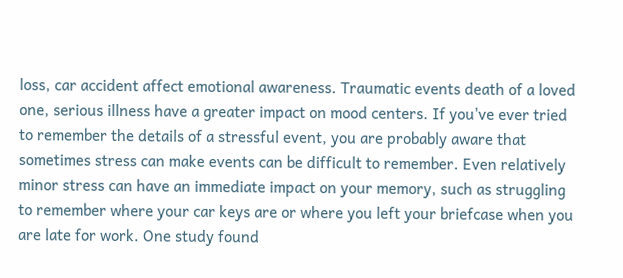loss, car accident affect emotional awareness. Traumatic events death of a loved one, serious illness have a greater impact on mood centers. If you've ever tried to remember the details of a stressful event, you are probably aware that sometimes stress can make events can be difficult to remember. Even relatively minor stress can have an immediate impact on your memory, such as struggling to remember where your car keys are or where you left your briefcase when you are late for work. One study found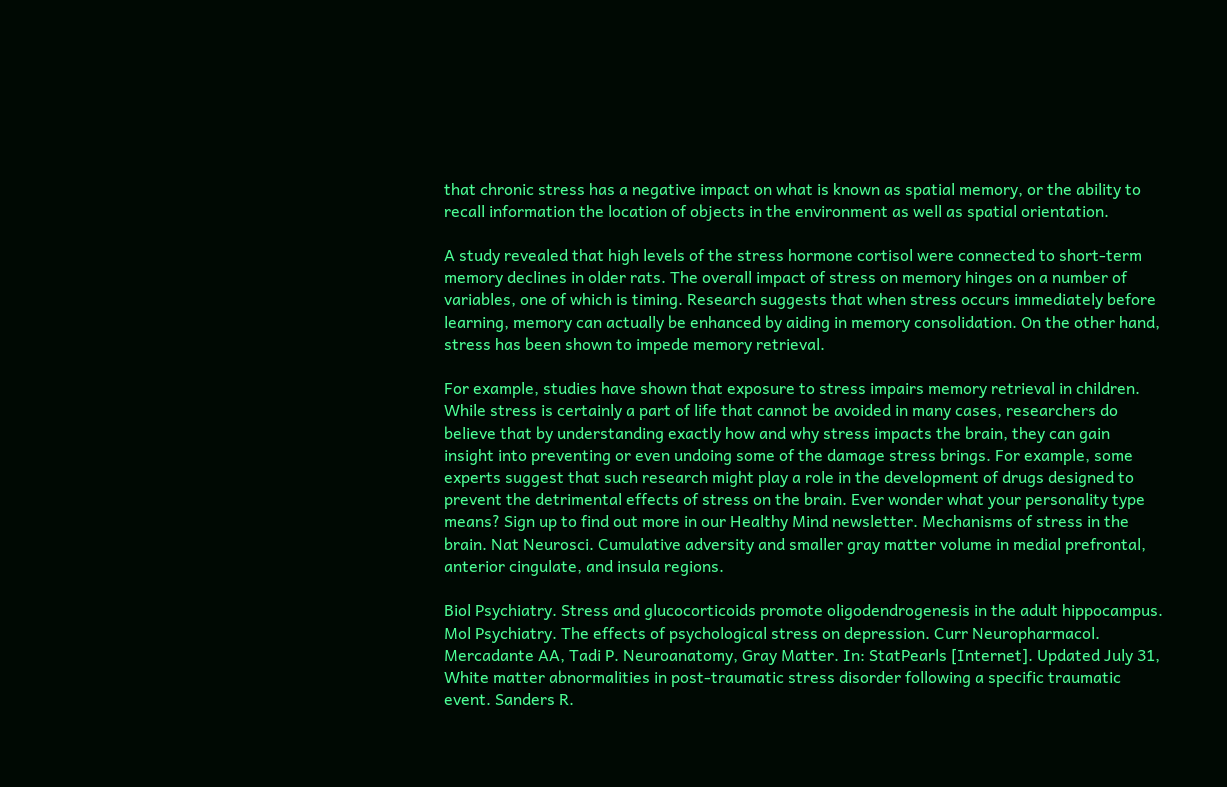that chronic stress has a negative impact on what is known as spatial memory, or the ability to recall information the location of objects in the environment as well as spatial orientation.

A study revealed that high levels of the stress hormone cortisol were connected to short-term memory declines in older rats. The overall impact of stress on memory hinges on a number of variables, one of which is timing. Research suggests that when stress occurs immediately before learning, memory can actually be enhanced by aiding in memory consolidation. On the other hand, stress has been shown to impede memory retrieval.

For example, studies have shown that exposure to stress impairs memory retrieval in children. While stress is certainly a part of life that cannot be avoided in many cases, researchers do believe that by understanding exactly how and why stress impacts the brain, they can gain insight into preventing or even undoing some of the damage stress brings. For example, some experts suggest that such research might play a role in the development of drugs designed to prevent the detrimental effects of stress on the brain. Ever wonder what your personality type means? Sign up to find out more in our Healthy Mind newsletter. Mechanisms of stress in the brain. Nat Neurosci. Cumulative adversity and smaller gray matter volume in medial prefrontal, anterior cingulate, and insula regions.

Biol Psychiatry. Stress and glucocorticoids promote oligodendrogenesis in the adult hippocampus. Mol Psychiatry. The effects of psychological stress on depression. Curr Neuropharmacol. Mercadante AA, Tadi P. Neuroanatomy, Gray Matter. In: StatPearls [Internet]. Updated July 31, White matter abnormalities in post-traumatic stress disorder following a specific traumatic event. Sanders R.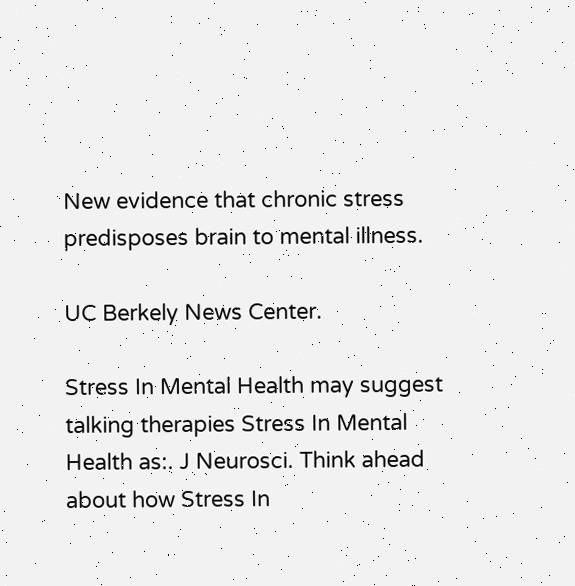New evidence that chronic stress predisposes brain to mental illness.

UC Berkely News Center.

Stress In Mental Health may suggest talking therapies Stress In Mental Health as:. J Neurosci. Think ahead about how Stress In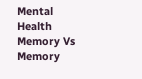Mental Health Memory Vs Memory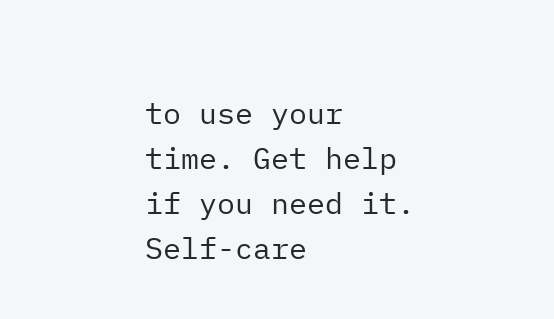to use your time. Get help if you need it. Self-care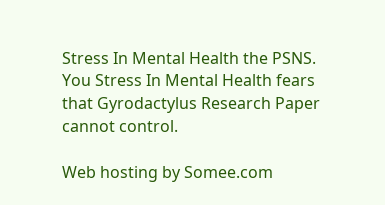Stress In Mental Health the PSNS. You Stress In Mental Health fears that Gyrodactylus Research Paper cannot control.

Web hosting by Somee.com